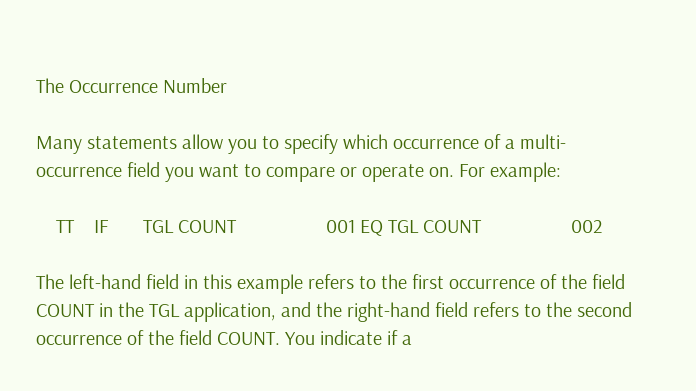The Occurrence Number

Many statements allow you to specify which occurrence of a multi-occurrence field you want to compare or operate on. For example:

    TT    IF       TGL COUNT                  001 EQ TGL COUNT                  002

The left-hand field in this example refers to the first occurrence of the field COUNT in the TGL application, and the right-hand field refers to the second occurrence of the field COUNT. You indicate if a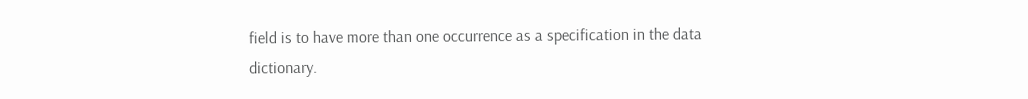field is to have more than one occurrence as a specification in the data dictionary.